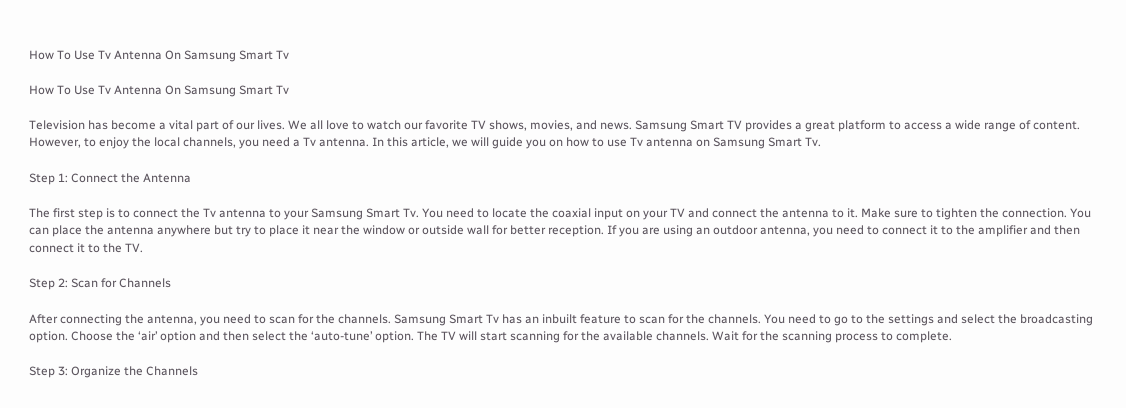How To Use Tv Antenna On Samsung Smart Tv

How To Use Tv Antenna On Samsung Smart Tv

Television has become a vital part of our lives. We all love to watch our favorite TV shows, movies, and news. Samsung Smart TV provides a great platform to access a wide range of content. However, to enjoy the local channels, you need a Tv antenna. In this article, we will guide you on how to use Tv antenna on Samsung Smart Tv.

Step 1: Connect the Antenna

The first step is to connect the Tv antenna to your Samsung Smart Tv. You need to locate the coaxial input on your TV and connect the antenna to it. Make sure to tighten the connection. You can place the antenna anywhere but try to place it near the window or outside wall for better reception. If you are using an outdoor antenna, you need to connect it to the amplifier and then connect it to the TV.

Step 2: Scan for Channels

After connecting the antenna, you need to scan for the channels. Samsung Smart Tv has an inbuilt feature to scan for the channels. You need to go to the settings and select the broadcasting option. Choose the ‘air’ option and then select the ‘auto-tune’ option. The TV will start scanning for the available channels. Wait for the scanning process to complete.

Step 3: Organize the Channels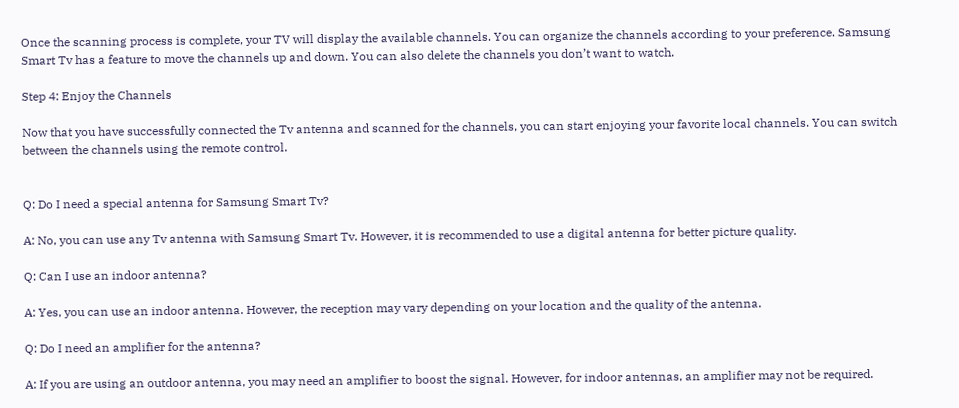Once the scanning process is complete, your TV will display the available channels. You can organize the channels according to your preference. Samsung Smart Tv has a feature to move the channels up and down. You can also delete the channels you don’t want to watch.

Step 4: Enjoy the Channels

Now that you have successfully connected the Tv antenna and scanned for the channels, you can start enjoying your favorite local channels. You can switch between the channels using the remote control.


Q: Do I need a special antenna for Samsung Smart Tv?

A: No, you can use any Tv antenna with Samsung Smart Tv. However, it is recommended to use a digital antenna for better picture quality.

Q: Can I use an indoor antenna?

A: Yes, you can use an indoor antenna. However, the reception may vary depending on your location and the quality of the antenna.

Q: Do I need an amplifier for the antenna?

A: If you are using an outdoor antenna, you may need an amplifier to boost the signal. However, for indoor antennas, an amplifier may not be required.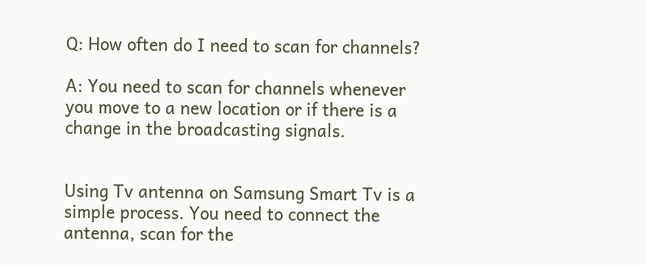Q: How often do I need to scan for channels?

A: You need to scan for channels whenever you move to a new location or if there is a change in the broadcasting signals.


Using Tv antenna on Samsung Smart Tv is a simple process. You need to connect the antenna, scan for the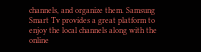channels, and organize them. Samsung Smart Tv provides a great platform to enjoy the local channels along with the online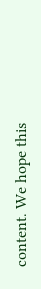content. We hope this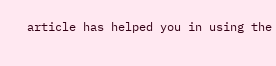article has helped you in using the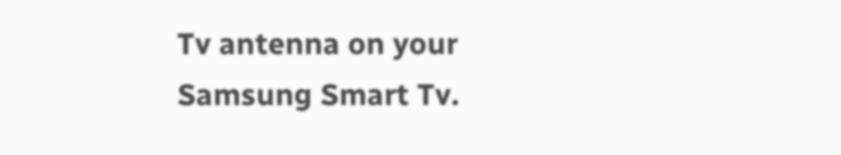Tv antenna on your Samsung Smart Tv.